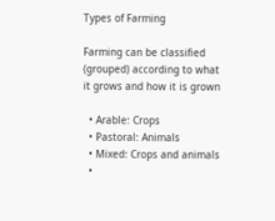Types of Farming

Farming can be classified (grouped) according to what it grows and how it is grown

  • Arable: Crops
  • Pastoral: Animals
  • Mixed: Crops and animals
  •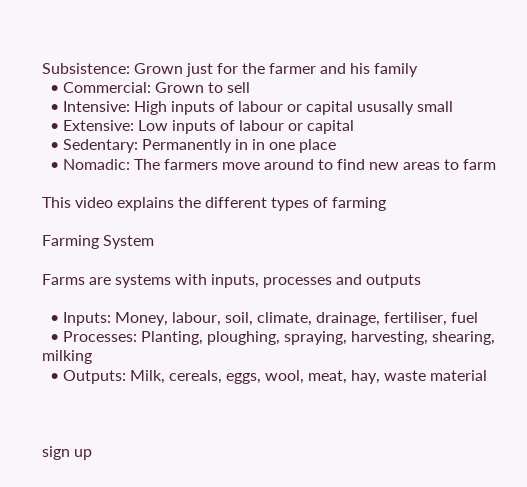Subsistence: Grown just for the farmer and his family
  • Commercial: Grown to sell
  • Intensive: High inputs of labour or capital ususally small
  • Extensive: Low inputs of labour or capital
  • Sedentary: Permanently in in one place
  • Nomadic: The farmers move around to find new areas to farm

This video explains the different types of farming

Farming System

Farms are systems with inputs, processes and outputs

  • Inputs: Money, labour, soil, climate, drainage, fertiliser, fuel
  • Processes: Planting, ploughing, spraying, harvesting, shearing, milking
  • Outputs: Milk, cereals, eggs, wool, meat, hay, waste material



sign up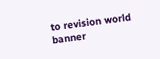to revision world banner